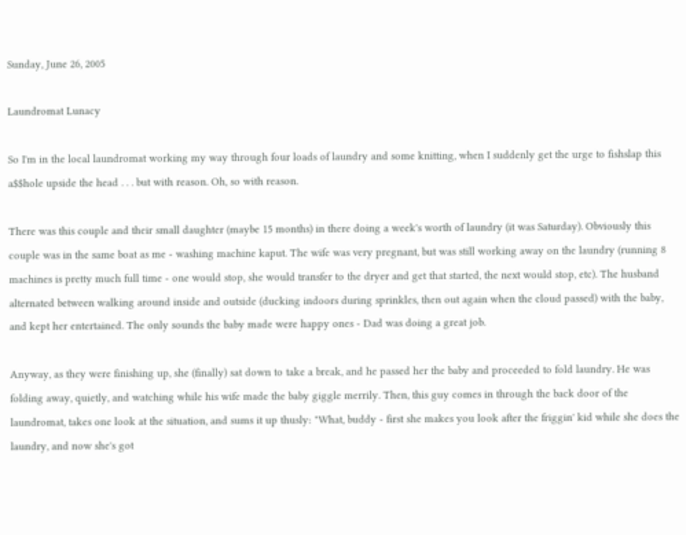Sunday, June 26, 2005

Laundromat Lunacy

So I'm in the local laundromat working my way through four loads of laundry and some knitting, when I suddenly get the urge to fishslap this a$$hole upside the head . . . but with reason. Oh, so with reason.

There was this couple and their small daughter (maybe 15 months) in there doing a week's worth of laundry (it was Saturday). Obviously this couple was in the same boat as me - washing machine kaput. The wife was very pregnant, but was still working away on the laundry (running 8 machines is pretty much full time - one would stop, she would transfer to the dryer and get that started, the next would stop, etc). The husband alternated between walking around inside and outside (ducking indoors during sprinkles, then out again when the cloud passed) with the baby, and kept her entertained. The only sounds the baby made were happy ones - Dad was doing a great job.

Anyway, as they were finishing up, she (finally) sat down to take a break, and he passed her the baby and proceeded to fold laundry. He was folding away, quietly, and watching while his wife made the baby giggle merrily. Then, this guy comes in through the back door of the laundromat, takes one look at the situation, and sums it up thusly: "What, buddy - first she makes you look after the friggin' kid while she does the laundry, and now she's got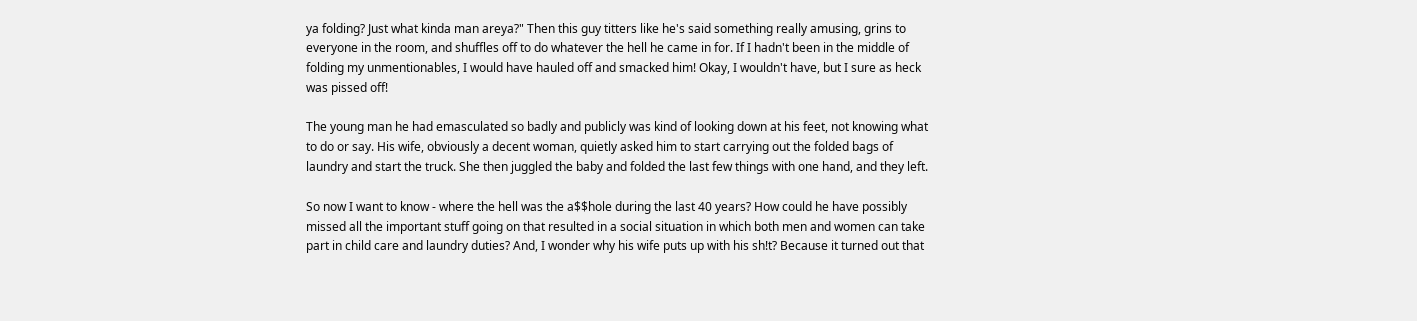ya folding? Just what kinda man areya?" Then this guy titters like he's said something really amusing, grins to everyone in the room, and shuffles off to do whatever the hell he came in for. If I hadn't been in the middle of folding my unmentionables, I would have hauled off and smacked him! Okay, I wouldn't have, but I sure as heck was pissed off!

The young man he had emasculated so badly and publicly was kind of looking down at his feet, not knowing what to do or say. His wife, obviously a decent woman, quietly asked him to start carrying out the folded bags of laundry and start the truck. She then juggled the baby and folded the last few things with one hand, and they left.

So now I want to know - where the hell was the a$$hole during the last 40 years? How could he have possibly missed all the important stuff going on that resulted in a social situation in which both men and women can take part in child care and laundry duties? And, I wonder why his wife puts up with his sh!t? Because it turned out that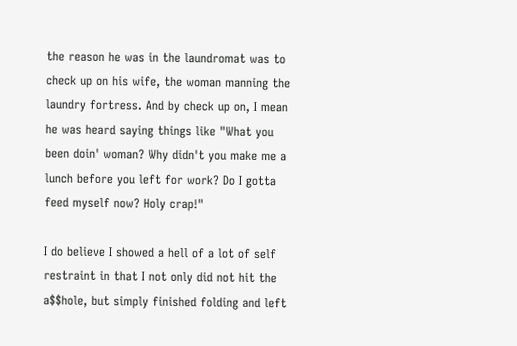the reason he was in the laundromat was to check up on his wife, the woman manning the laundry fortress. And by check up on, I mean he was heard saying things like "What you been doin' woman? Why didn't you make me a lunch before you left for work? Do I gotta feed myself now? Holy crap!"

I do believe I showed a hell of a lot of self restraint in that I not only did not hit the a$$hole, but simply finished folding and left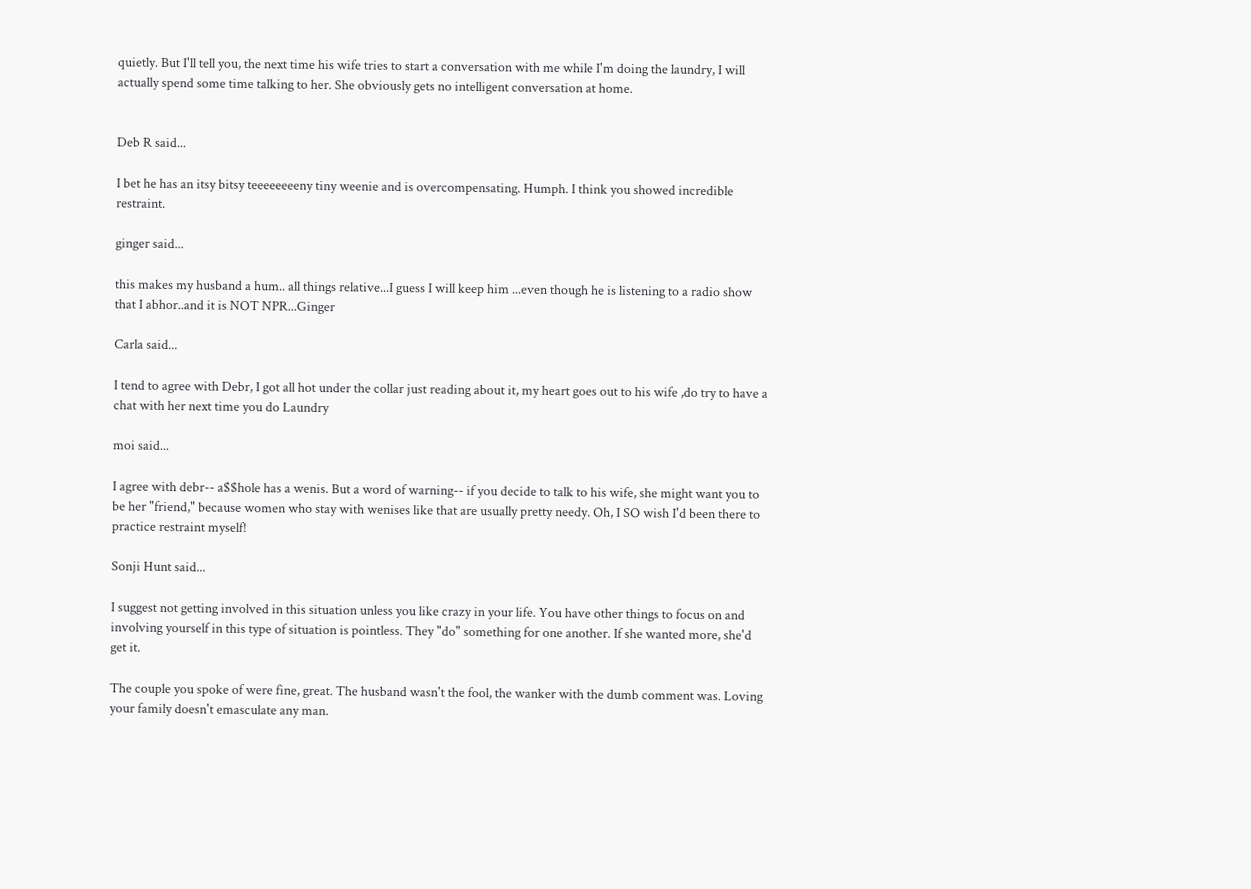quietly. But I'll tell you, the next time his wife tries to start a conversation with me while I'm doing the laundry, I will actually spend some time talking to her. She obviously gets no intelligent conversation at home.


Deb R said...

I bet he has an itsy bitsy teeeeeeeeny tiny weenie and is overcompensating. Humph. I think you showed incredible restraint.

ginger said...

this makes my husband a hum.. all things relative...I guess I will keep him ...even though he is listening to a radio show that I abhor..and it is NOT NPR...Ginger

Carla said...

I tend to agree with Debr, I got all hot under the collar just reading about it, my heart goes out to his wife ,do try to have a chat with her next time you do Laundry

moi said...

I agree with debr-- a$$hole has a wenis. But a word of warning-- if you decide to talk to his wife, she might want you to be her "friend," because women who stay with wenises like that are usually pretty needy. Oh, I SO wish I'd been there to practice restraint myself!

Sonji Hunt said...

I suggest not getting involved in this situation unless you like crazy in your life. You have other things to focus on and involving yourself in this type of situation is pointless. They "do" something for one another. If she wanted more, she'd get it.

The couple you spoke of were fine, great. The husband wasn't the fool, the wanker with the dumb comment was. Loving your family doesn't emasculate any man.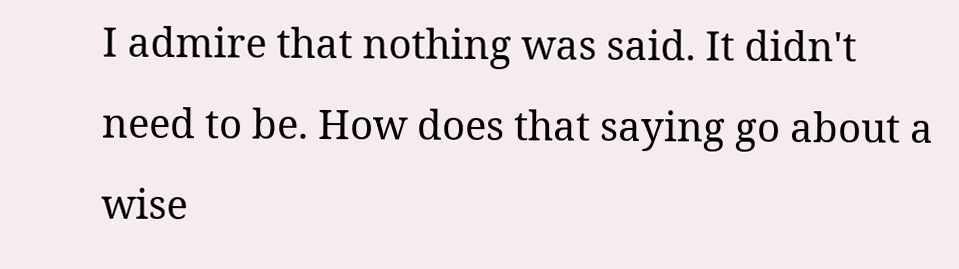I admire that nothing was said. It didn't need to be. How does that saying go about a wise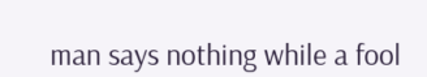man says nothing while a fool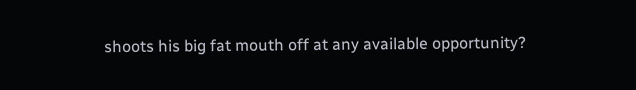shoots his big fat mouth off at any available opportunity?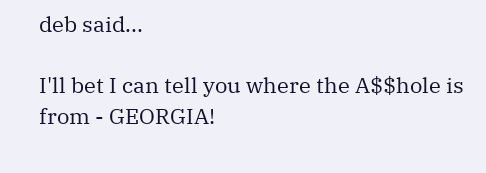deb said...

I'll bet I can tell you where the A$$hole is from - GEORGIA!